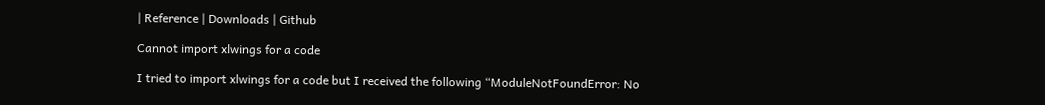| Reference | Downloads | Github

Cannot import xlwings for a code

I tried to import xlwings for a code but I received the following “ModuleNotFoundError: No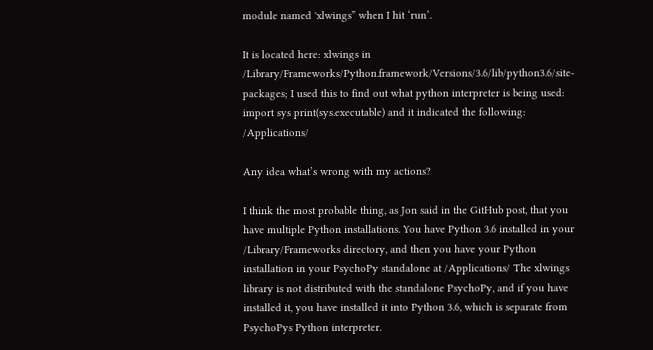module named 'xlwings” when I hit ‘run’.

It is located here: xlwings in /Library/Frameworks/Python.framework/Versions/3.6/lib/python3.6/site-packages; I used this to find out what python interpreter is being used:
import sys print(sys.executable) and it indicated the following: /Applications/

Any idea what’s wrong with my actions?

I think the most probable thing, as Jon said in the GitHub post, that you have multiple Python installations. You have Python 3.6 installed in your /Library/Frameworks directory, and then you have your Python installation in your PsychoPy standalone at /Applications/ The xlwings library is not distributed with the standalone PsychoPy, and if you have installed it, you have installed it into Python 3.6, which is separate from PsychoPys Python interpreter.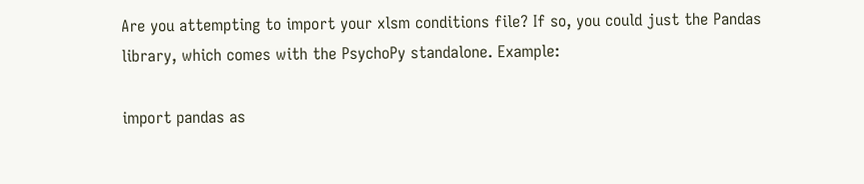Are you attempting to import your xlsm conditions file? If so, you could just the Pandas library, which comes with the PsychoPy standalone. Example:

import pandas as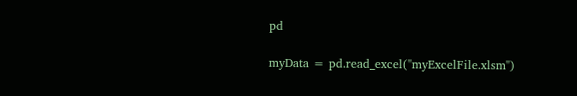pd

myData = pd.read_excel("myExcelFile.xlsm")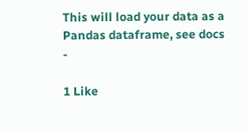This will load your data as a Pandas dataframe, see docs -

1 Like